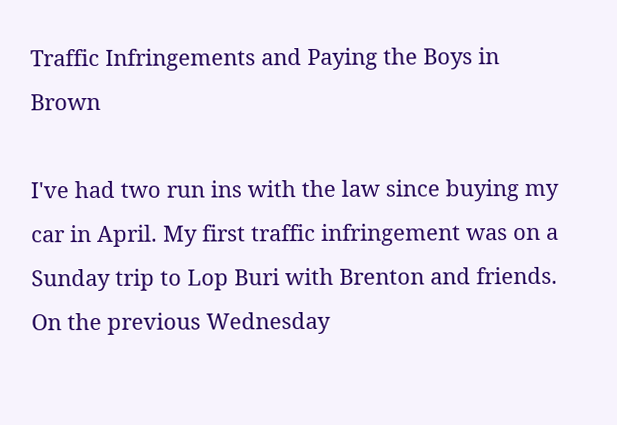Traffic Infringements and Paying the Boys in Brown

I've had two run ins with the law since buying my car in April. My first traffic infringement was on a Sunday trip to Lop Buri with Brenton and friends. On the previous Wednesday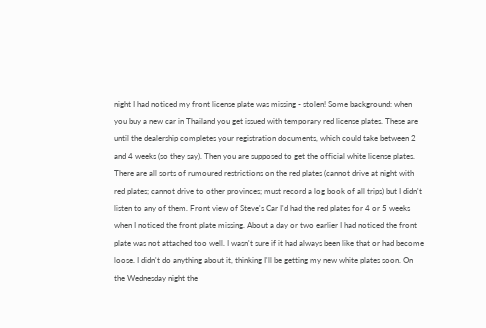night I had noticed my front license plate was missing - stolen! Some background: when you buy a new car in Thailand you get issued with temporary red license plates. These are until the dealership completes your registration documents, which could take between 2 and 4 weeks (so they say). Then you are supposed to get the official white license plates. There are all sorts of rumoured restrictions on the red plates (cannot drive at night with red plates; cannot drive to other provinces; must record a log book of all trips) but I didn't listen to any of them. Front view of Steve's Car I'd had the red plates for 4 or 5 weeks when I noticed the front plate missing. About a day or two earlier I had noticed the front plate was not attached too well. I wasn't sure if it had always been like that or had become loose. I didn't do anything about it, thinking I'll be getting my new white plates soon. On the Wednesday night the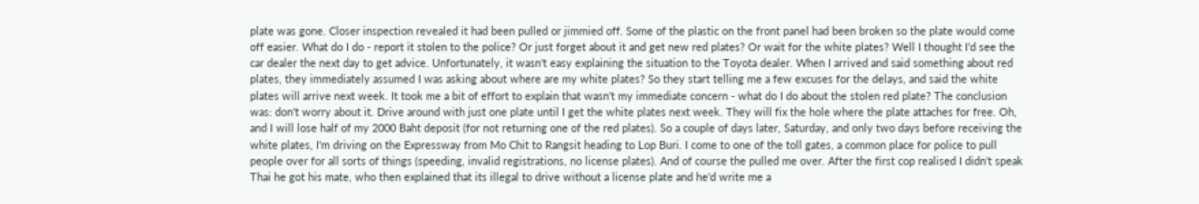plate was gone. Closer inspection revealed it had been pulled or jimmied off. Some of the plastic on the front panel had been broken so the plate would come off easier. What do I do - report it stolen to the police? Or just forget about it and get new red plates? Or wait for the white plates? Well I thought I'd see the car dealer the next day to get advice. Unfortunately, it wasn't easy explaining the situation to the Toyota dealer. When I arrived and said something about red plates, they immediately assumed I was asking about where are my white plates? So they start telling me a few excuses for the delays, and said the white plates will arrive next week. It took me a bit of effort to explain that wasn't my immediate concern - what do I do about the stolen red plate? The conclusion was: don't worry about it. Drive around with just one plate until I get the white plates next week. They will fix the hole where the plate attaches for free. Oh, and I will lose half of my 2000 Baht deposit (for not returning one of the red plates). So a couple of days later, Saturday, and only two days before receiving the white plates, I'm driving on the Expressway from Mo Chit to Rangsit heading to Lop Buri. I come to one of the toll gates, a common place for police to pull people over for all sorts of things (speeding, invalid registrations, no license plates). And of course the pulled me over. After the first cop realised I didn't speak Thai he got his mate, who then explained that its illegal to drive without a license plate and he'd write me a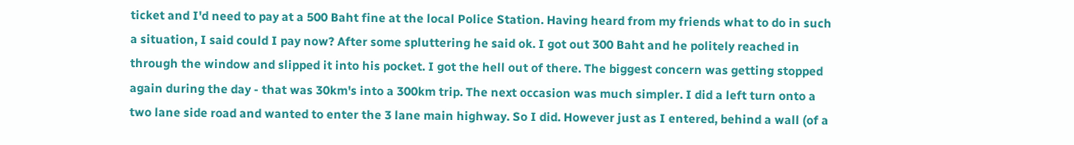ticket and I'd need to pay at a 500 Baht fine at the local Police Station. Having heard from my friends what to do in such a situation, I said could I pay now? After some spluttering he said ok. I got out 300 Baht and he politely reached in through the window and slipped it into his pocket. I got the hell out of there. The biggest concern was getting stopped again during the day - that was 30km's into a 300km trip. The next occasion was much simpler. I did a left turn onto a two lane side road and wanted to enter the 3 lane main highway. So I did. However just as I entered, behind a wall (of a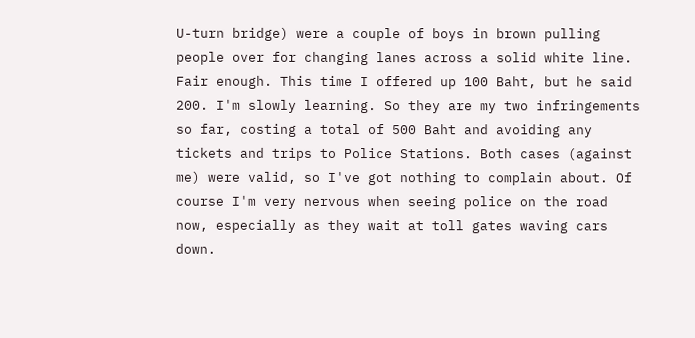U-turn bridge) were a couple of boys in brown pulling people over for changing lanes across a solid white line. Fair enough. This time I offered up 100 Baht, but he said 200. I'm slowly learning. So they are my two infringements so far, costing a total of 500 Baht and avoiding any tickets and trips to Police Stations. Both cases (against me) were valid, so I've got nothing to complain about. Of course I'm very nervous when seeing police on the road now, especially as they wait at toll gates waving cars down.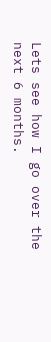Lets see how I go over the next 6 months.